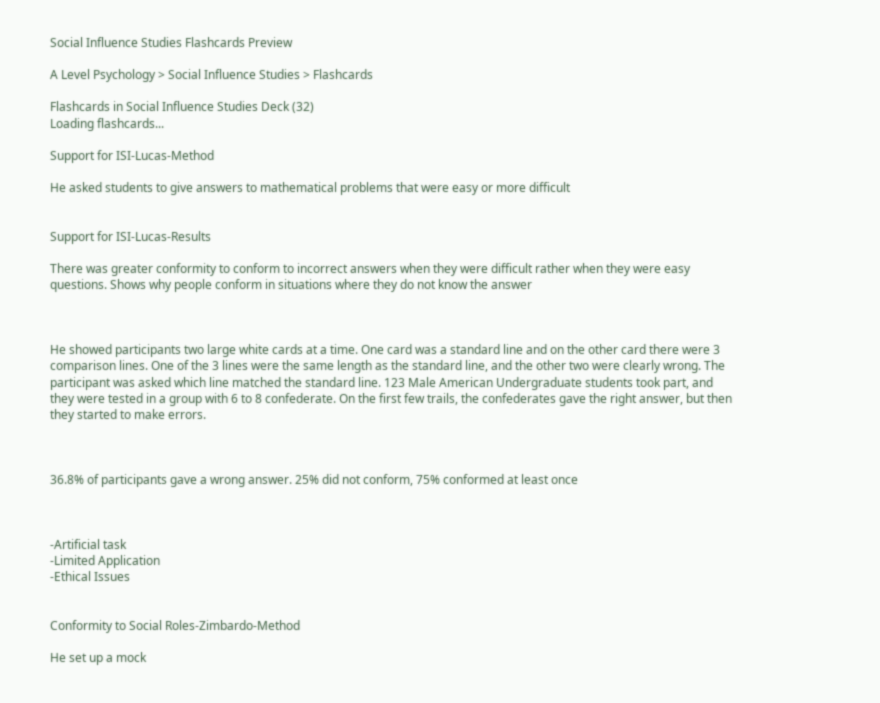Social Influence Studies Flashcards Preview

A Level Psychology > Social Influence Studies > Flashcards

Flashcards in Social Influence Studies Deck (32)
Loading flashcards...

Support for ISI-Lucas-Method

He asked students to give answers to mathematical problems that were easy or more difficult


Support for ISI-Lucas-Results

There was greater conformity to conform to incorrect answers when they were difficult rather when they were easy questions. Shows why people conform in situations where they do not know the answer



He showed participants two large white cards at a time. One card was a standard line and on the other card there were 3 comparison lines. One of the 3 lines were the same length as the standard line, and the other two were clearly wrong. The participant was asked which line matched the standard line. 123 Male American Undergraduate students took part, and they were tested in a group with 6 to 8 confederate. On the first few trails, the confederates gave the right answer, but then they started to make errors.



36.8% of participants gave a wrong answer. 25% did not conform, 75% conformed at least once



-Artificial task
-Limited Application
-Ethical Issues


Conformity to Social Roles-Zimbardo-Method

He set up a mock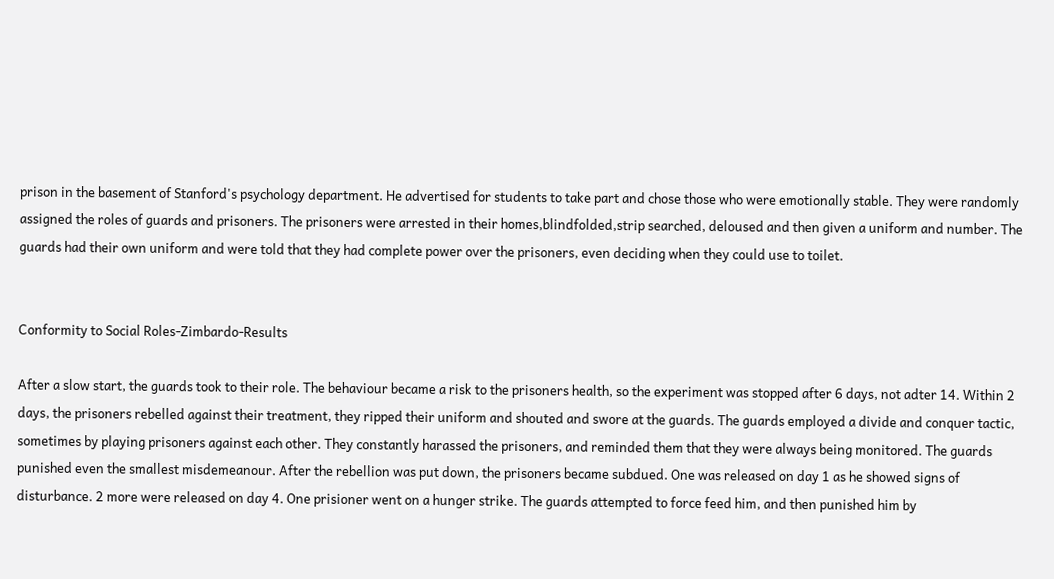prison in the basement of Stanford's psychology department. He advertised for students to take part and chose those who were emotionally stable. They were randomly assigned the roles of guards and prisoners. The prisoners were arrested in their homes,blindfolded,strip searched, deloused and then given a uniform and number. The guards had their own uniform and were told that they had complete power over the prisoners, even deciding when they could use to toilet.


Conformity to Social Roles-Zimbardo-Results

After a slow start, the guards took to their role. The behaviour became a risk to the prisoners health, so the experiment was stopped after 6 days, not adter 14. Within 2 days, the prisoners rebelled against their treatment, they ripped their uniform and shouted and swore at the guards. The guards employed a divide and conquer tactic, sometimes by playing prisoners against each other. They constantly harassed the prisoners, and reminded them that they were always being monitored. The guards punished even the smallest misdemeanour. After the rebellion was put down, the prisoners became subdued. One was released on day 1 as he showed signs of disturbance. 2 more were released on day 4. One prisioner went on a hunger strike. The guards attempted to force feed him, and then punished him by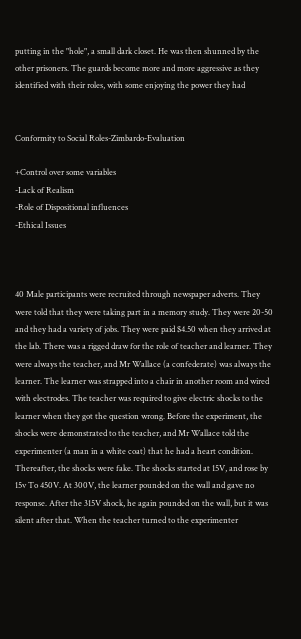putting in the "hole", a small dark closet. He was then shunned by the other prisoners. The guards become more and more aggressive as they identified with their roles, with some enjoying the power they had


Conformity to Social Roles-Zimbardo-Evaluation

+Control over some variables
-Lack of Realism
-Role of Dispositional influences
-Ethical Issues



40 Male participants were recruited through newspaper adverts. They were told that they were taking part in a memory study. They were 20-50 and they had a variety of jobs. They were paid $4.50 when they arrived at the lab. There was a rigged draw for the role of teacher and learner. They were always the teacher, and Mr Wallace (a confederate) was always the learner. The learner was strapped into a chair in another room and wired with electrodes. The teacher was required to give electric shocks to the learner when they got the question wrong. Before the experiment, the shocks were demonstrated to the teacher, and Mr Wallace told the experimenter (a man in a white coat) that he had a heart condition. Thereafter, the shocks were fake. The shocks started at 15V, and rose by 15v To 450V. At 300V, the learner pounded on the wall and gave no response. After the 315V shock, he again pounded on the wall, but it was silent after that. When the teacher turned to the experimenter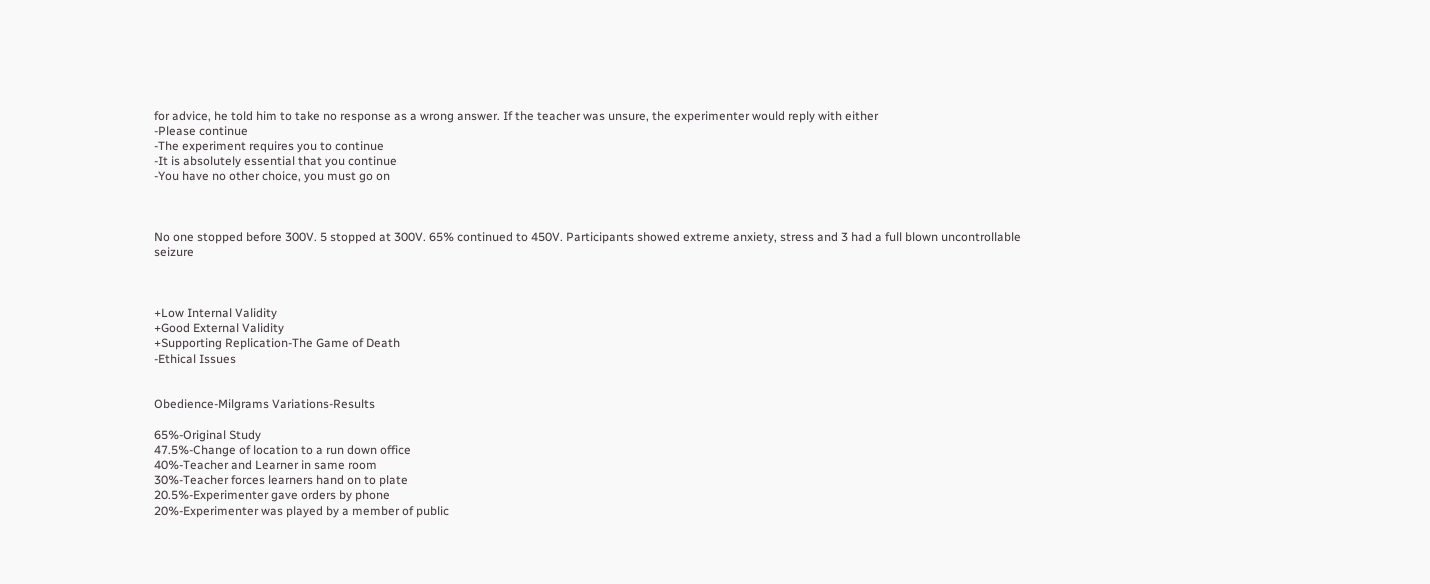for advice, he told him to take no response as a wrong answer. If the teacher was unsure, the experimenter would reply with either
-Please continue
-The experiment requires you to continue
-It is absolutely essential that you continue
-You have no other choice, you must go on



No one stopped before 300V. 5 stopped at 300V. 65% continued to 450V. Participants showed extreme anxiety, stress and 3 had a full blown uncontrollable seizure



+Low Internal Validity
+Good External Validity
+Supporting Replication-The Game of Death
-Ethical Issues


Obedience-Milgrams Variations-Results

65%-Original Study
47.5%-Change of location to a run down office
40%-Teacher and Learner in same room
30%-Teacher forces learners hand on to plate
20.5%-Experimenter gave orders by phone
20%-Experimenter was played by a member of public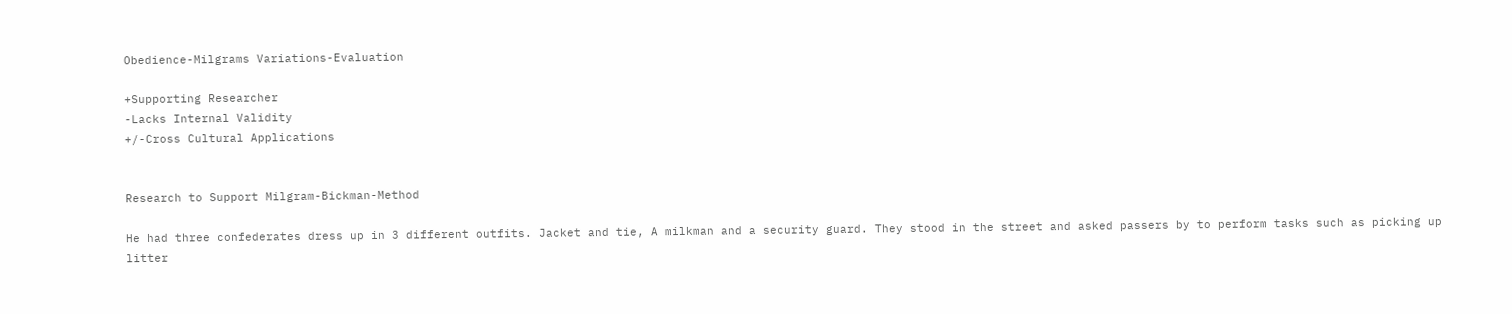Obedience-Milgrams Variations-Evaluation

+Supporting Researcher
-Lacks Internal Validity
+/-Cross Cultural Applications


Research to Support Milgram-Bickman-Method

He had three confederates dress up in 3 different outfits. Jacket and tie, A milkman and a security guard. They stood in the street and asked passers by to perform tasks such as picking up litter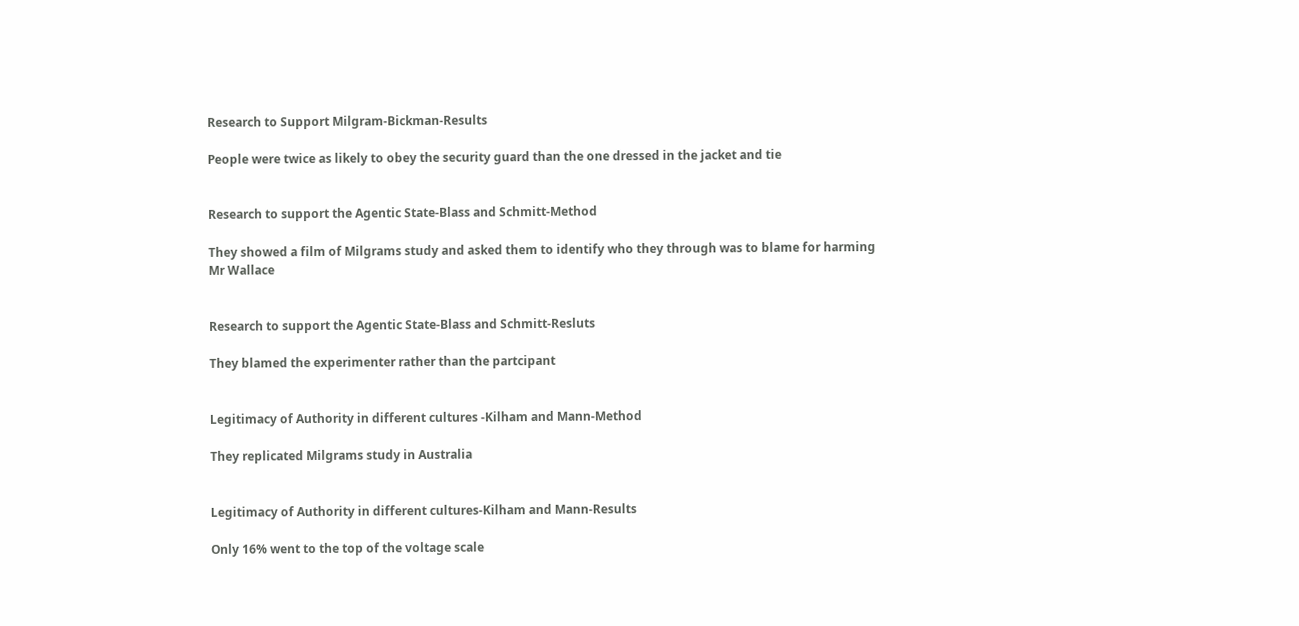Research to Support Milgram-Bickman-Results

People were twice as likely to obey the security guard than the one dressed in the jacket and tie


Research to support the Agentic State-Blass and Schmitt-Method

They showed a film of Milgrams study and asked them to identify who they through was to blame for harming Mr Wallace


Research to support the Agentic State-Blass and Schmitt-Resluts

They blamed the experimenter rather than the partcipant


Legitimacy of Authority in different cultures -Kilham and Mann-Method

They replicated Milgrams study in Australia


Legitimacy of Authority in different cultures-Kilham and Mann-Results

Only 16% went to the top of the voltage scale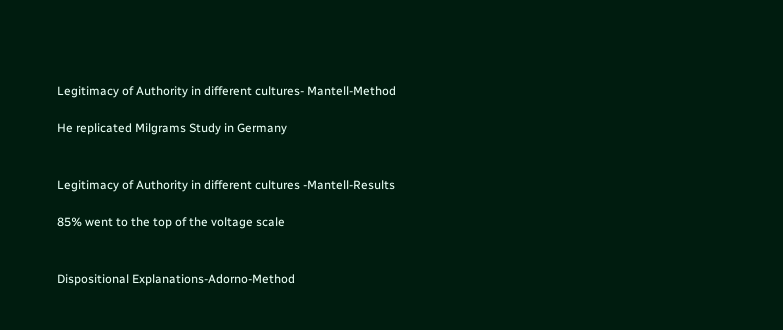Legitimacy of Authority in different cultures- Mantell-Method

He replicated Milgrams Study in Germany


Legitimacy of Authority in different cultures -Mantell-Results

85% went to the top of the voltage scale


Dispositional Explanations-Adorno-Method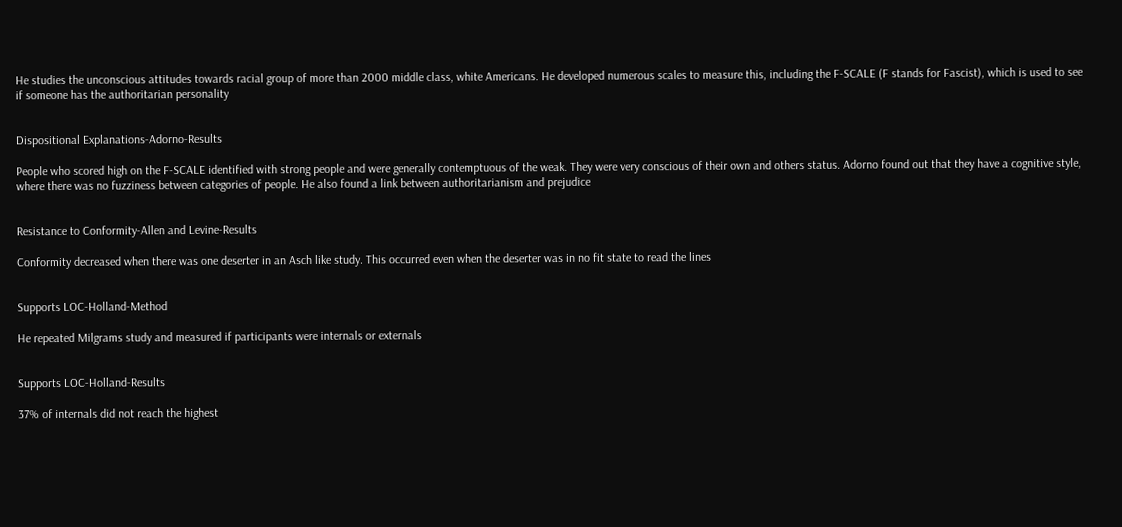He studies the unconscious attitudes towards racial group of more than 2000 middle class, white Americans. He developed numerous scales to measure this, including the F-SCALE (F stands for Fascist), which is used to see if someone has the authoritarian personality


Dispositional Explanations-Adorno-Results

People who scored high on the F-SCALE identified with strong people and were generally contemptuous of the weak. They were very conscious of their own and others status. Adorno found out that they have a cognitive style, where there was no fuzziness between categories of people. He also found a link between authoritarianism and prejudice


Resistance to Conformity-Allen and Levine-Results

Conformity decreased when there was one deserter in an Asch like study. This occurred even when the deserter was in no fit state to read the lines


Supports LOC-Holland-Method

He repeated Milgrams study and measured if participants were internals or externals


Supports LOC-Holland-Results

37% of internals did not reach the highest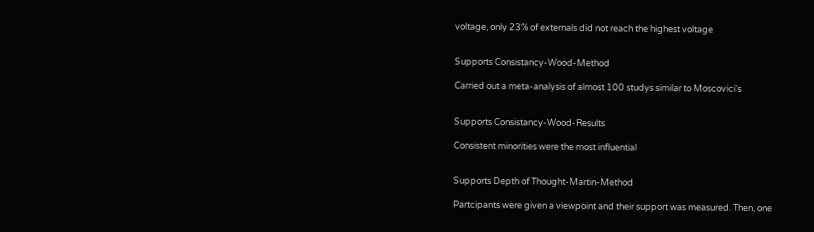voltage, only 23% of externals did not reach the highest voltage


Supports Consistancy-Wood-Method

Carried out a meta-analysis of almost 100 studys similar to Moscovici's


Supports Consistancy-Wood-Results

Consistent minorities were the most influential


Supports Depth of Thought-Martin-Method

Partcipants were given a viewpoint and their support was measured. Then, one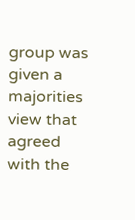group was given a majorities view that agreed with the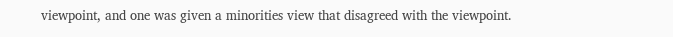viewpoint, and one was given a minorities view that disagreed with the viewpoint.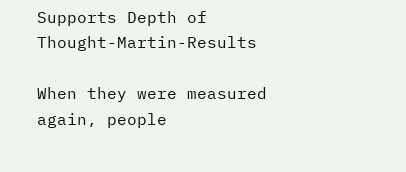Supports Depth of Thought-Martin-Results

When they were measured again, people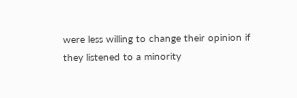were less willing to change their opinion if they listened to a minority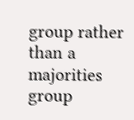group rather than a majorities group